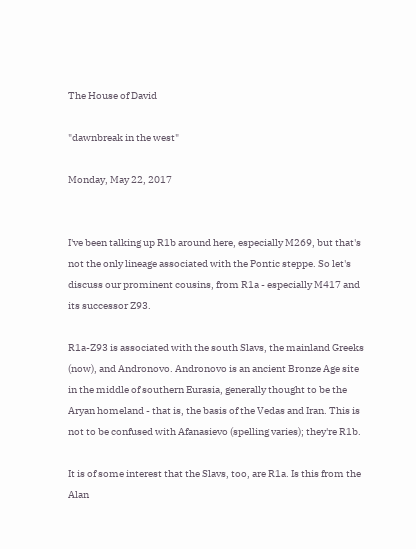The House of David

"dawnbreak in the west"

Monday, May 22, 2017


I've been talking up R1b around here, especially M269, but that's not the only lineage associated with the Pontic steppe. So let's discuss our prominent cousins, from R1a - especially M417 and its successor Z93.

R1a-Z93 is associated with the south Slavs, the mainland Greeks (now), and Andronovo. Andronovo is an ancient Bronze Age site in the middle of southern Eurasia, generally thought to be the Aryan homeland - that is, the basis of the Vedas and Iran. This is not to be confused with Afanasievo (spelling varies); they're R1b.

It is of some interest that the Slavs, too, are R1a. Is this from the Alan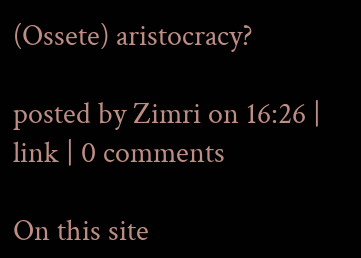(Ossete) aristocracy?

posted by Zimri on 16:26 | link | 0 comments

On this site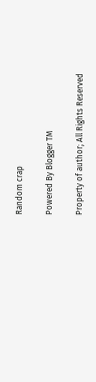Random crap

Powered By Blogger TM

Property of author; All Rights Reserved